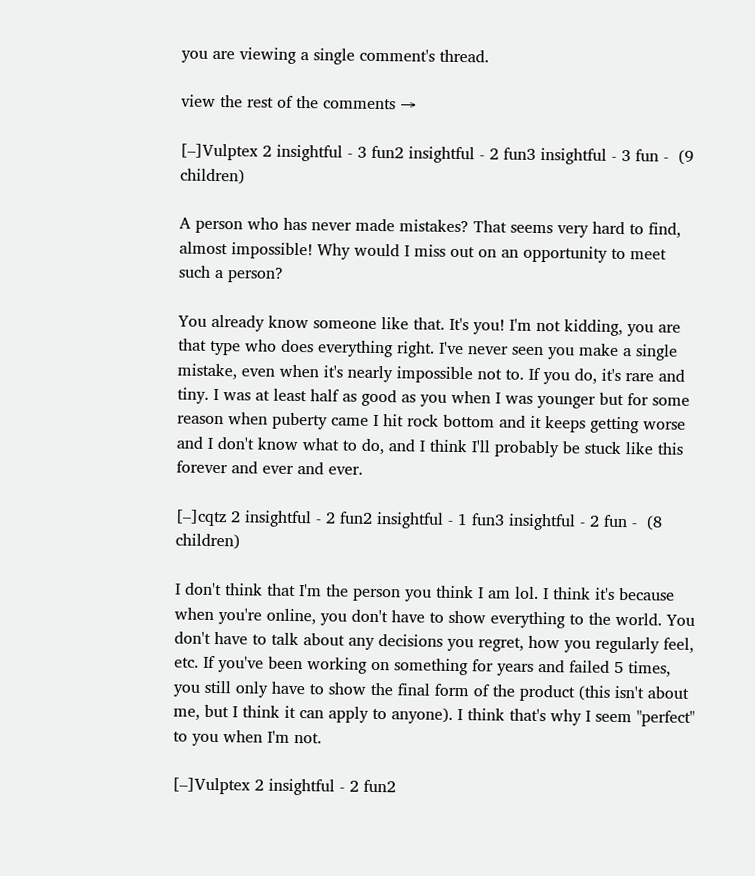you are viewing a single comment's thread.

view the rest of the comments →

[–]Vulptex 2 insightful - 3 fun2 insightful - 2 fun3 insightful - 3 fun -  (9 children)

A person who has never made mistakes? That seems very hard to find, almost impossible! Why would I miss out on an opportunity to meet such a person?

You already know someone like that. It's you! I'm not kidding, you are that type who does everything right. I've never seen you make a single mistake, even when it's nearly impossible not to. If you do, it's rare and tiny. I was at least half as good as you when I was younger but for some reason when puberty came I hit rock bottom and it keeps getting worse and I don't know what to do, and I think I'll probably be stuck like this forever and ever and ever.

[–]cqtz 2 insightful - 2 fun2 insightful - 1 fun3 insightful - 2 fun -  (8 children)

I don't think that I'm the person you think I am lol. I think it's because when you're online, you don't have to show everything to the world. You don't have to talk about any decisions you regret, how you regularly feel, etc. If you've been working on something for years and failed 5 times, you still only have to show the final form of the product (this isn't about me, but I think it can apply to anyone). I think that's why I seem "perfect" to you when I'm not.

[–]Vulptex 2 insightful - 2 fun2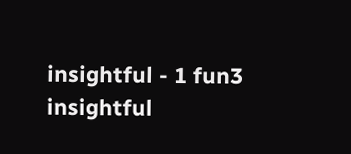insightful - 1 fun3 insightful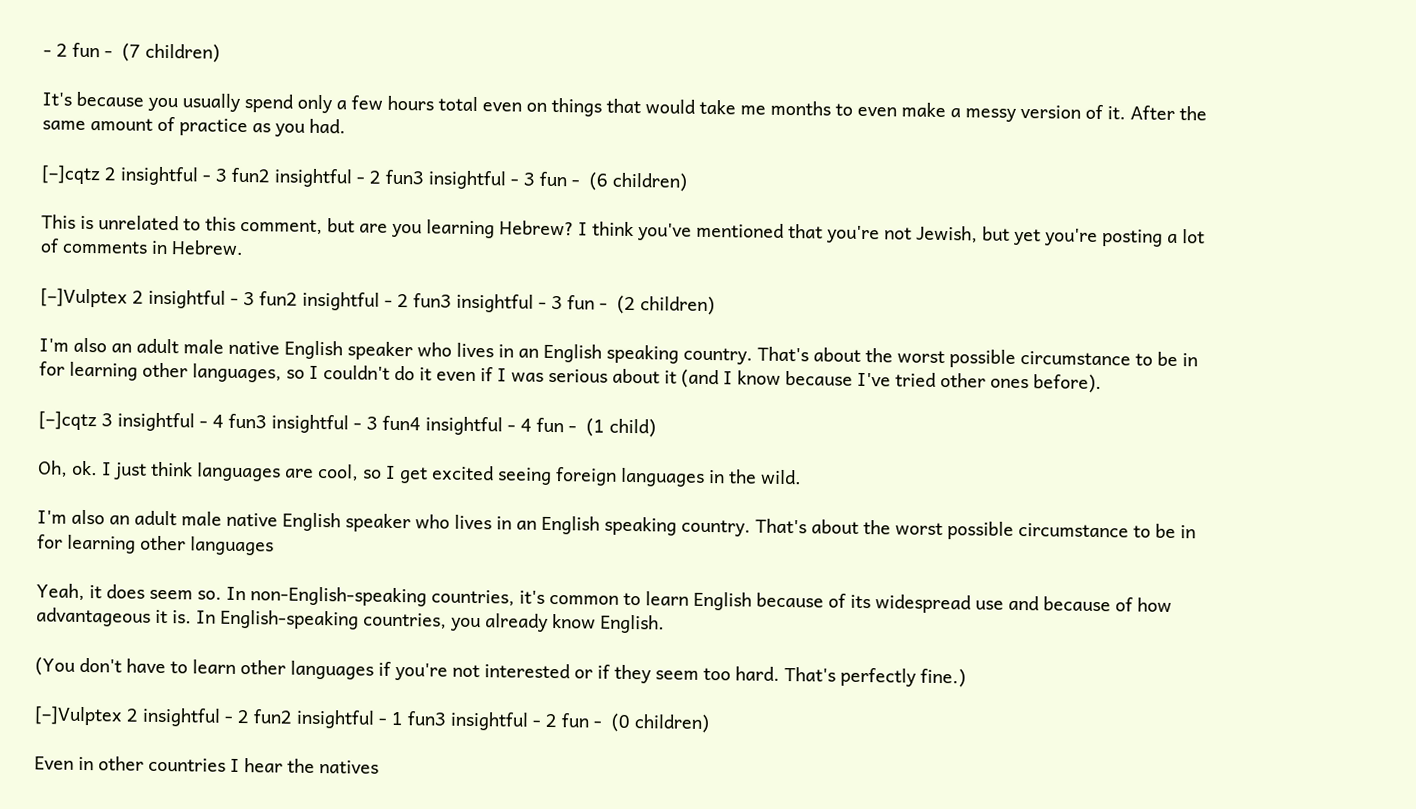- 2 fun -  (7 children)

It's because you usually spend only a few hours total even on things that would take me months to even make a messy version of it. After the same amount of practice as you had.

[–]cqtz 2 insightful - 3 fun2 insightful - 2 fun3 insightful - 3 fun -  (6 children)

This is unrelated to this comment, but are you learning Hebrew? I think you've mentioned that you're not Jewish, but yet you're posting a lot of comments in Hebrew.

[–]Vulptex 2 insightful - 3 fun2 insightful - 2 fun3 insightful - 3 fun -  (2 children)

I'm also an adult male native English speaker who lives in an English speaking country. That's about the worst possible circumstance to be in for learning other languages, so I couldn't do it even if I was serious about it (and I know because I've tried other ones before).

[–]cqtz 3 insightful - 4 fun3 insightful - 3 fun4 insightful - 4 fun -  (1 child)

Oh, ok. I just think languages are cool, so I get excited seeing foreign languages in the wild.

I'm also an adult male native English speaker who lives in an English speaking country. That's about the worst possible circumstance to be in for learning other languages

Yeah, it does seem so. In non-English-speaking countries, it's common to learn English because of its widespread use and because of how advantageous it is. In English-speaking countries, you already know English.

(You don't have to learn other languages if you're not interested or if they seem too hard. That's perfectly fine.)

[–]Vulptex 2 insightful - 2 fun2 insightful - 1 fun3 insightful - 2 fun -  (0 children)

Even in other countries I hear the natives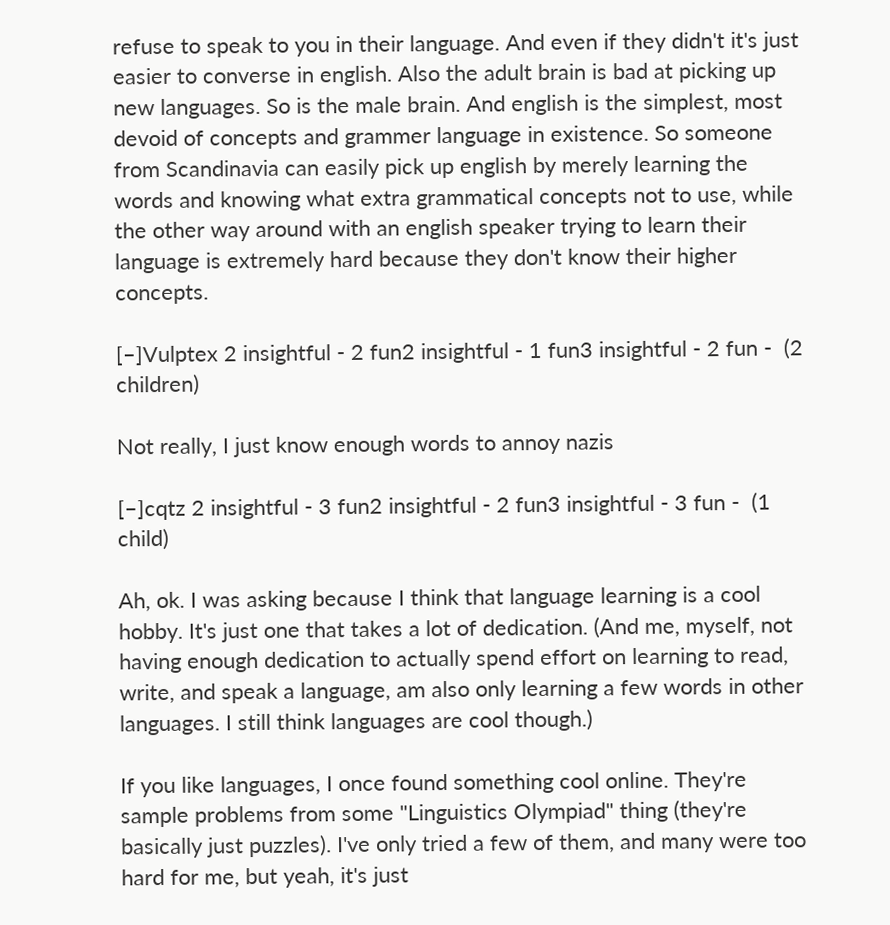refuse to speak to you in their language. And even if they didn't it's just easier to converse in english. Also the adult brain is bad at picking up new languages. So is the male brain. And english is the simplest, most devoid of concepts and grammer language in existence. So someone from Scandinavia can easily pick up english by merely learning the words and knowing what extra grammatical concepts not to use, while the other way around with an english speaker trying to learn their language is extremely hard because they don't know their higher concepts.

[–]Vulptex 2 insightful - 2 fun2 insightful - 1 fun3 insightful - 2 fun -  (2 children)

Not really, I just know enough words to annoy nazis

[–]cqtz 2 insightful - 3 fun2 insightful - 2 fun3 insightful - 3 fun -  (1 child)

Ah, ok. I was asking because I think that language learning is a cool hobby. It's just one that takes a lot of dedication. (And me, myself, not having enough dedication to actually spend effort on learning to read, write, and speak a language, am also only learning a few words in other languages. I still think languages are cool though.)

If you like languages, I once found something cool online. They're sample problems from some "Linguistics Olympiad" thing (they're basically just puzzles). I've only tried a few of them, and many were too hard for me, but yeah, it's just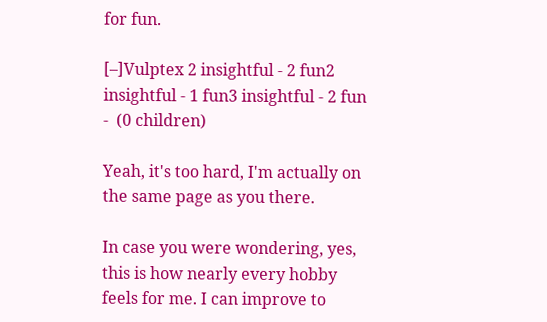for fun.

[–]Vulptex 2 insightful - 2 fun2 insightful - 1 fun3 insightful - 2 fun -  (0 children)

Yeah, it's too hard, I'm actually on the same page as you there.

In case you were wondering, yes, this is how nearly every hobby feels for me. I can improve to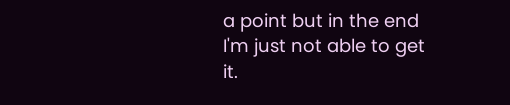a point but in the end I'm just not able to get it.